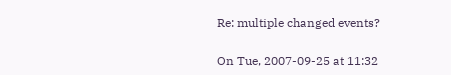Re: multiple changed events?

On Tue, 2007-09-25 at 11:32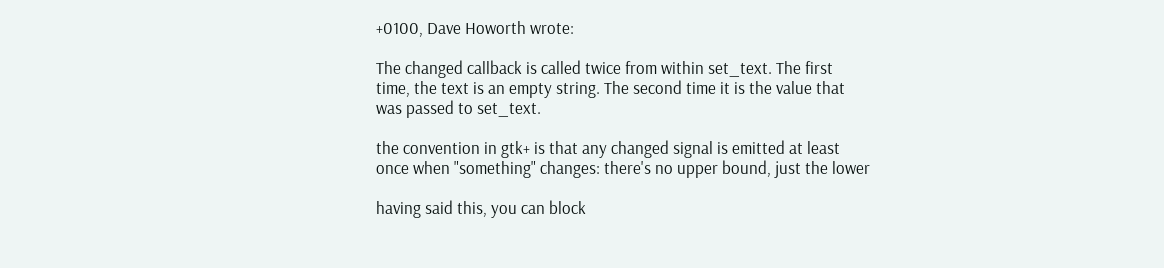+0100, Dave Howorth wrote:

The changed callback is called twice from within set_text. The first
time, the text is an empty string. The second time it is the value that
was passed to set_text.

the convention in gtk+ is that any changed signal is emitted at least
once when "something" changes: there's no upper bound, just the lower

having said this, you can block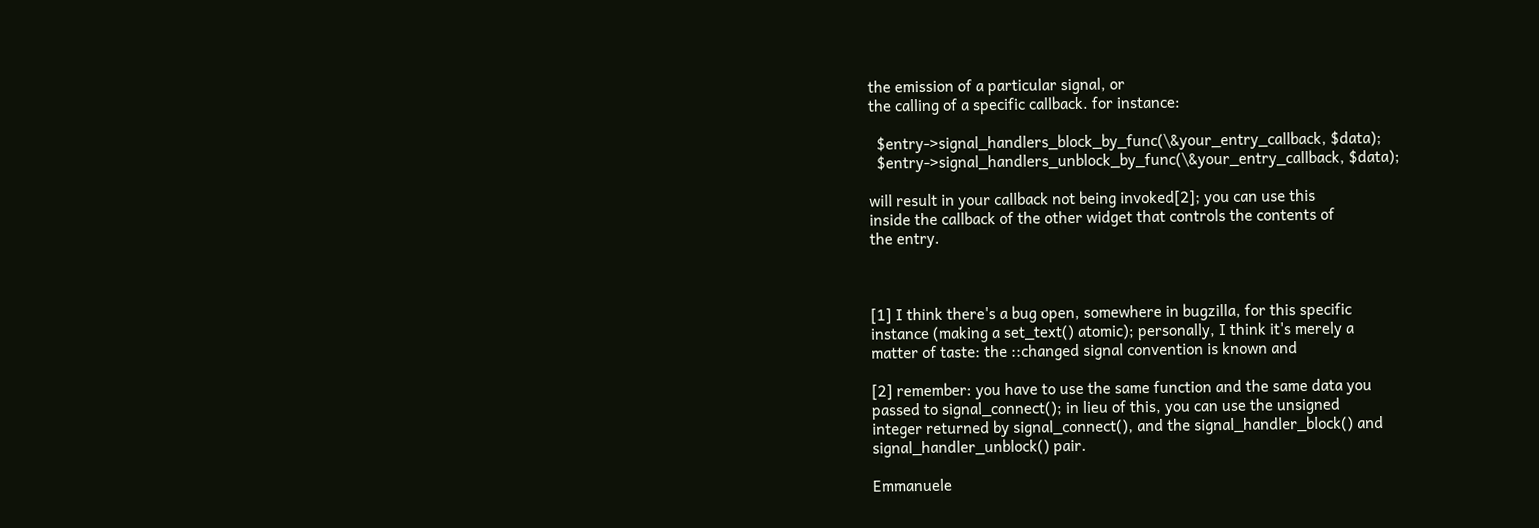the emission of a particular signal, or
the calling of a specific callback. for instance:

  $entry->signal_handlers_block_by_func(\&your_entry_callback, $data);
  $entry->signal_handlers_unblock_by_func(\&your_entry_callback, $data);

will result in your callback not being invoked[2]; you can use this
inside the callback of the other widget that controls the contents of
the entry.



[1] I think there's a bug open, somewhere in bugzilla, for this specific
instance (making a set_text() atomic); personally, I think it's merely a
matter of taste: the ::changed signal convention is known and

[2] remember: you have to use the same function and the same data you
passed to signal_connect(); in lieu of this, you can use the unsigned
integer returned by signal_connect(), and the signal_handler_block() and
signal_handler_unblock() pair.

Emmanuele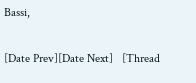Bassi,

[Date Prev][Date Next]   [Thread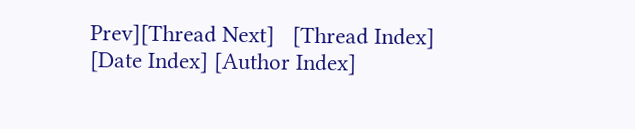Prev][Thread Next]   [Thread Index] [Date Index] [Author Index]